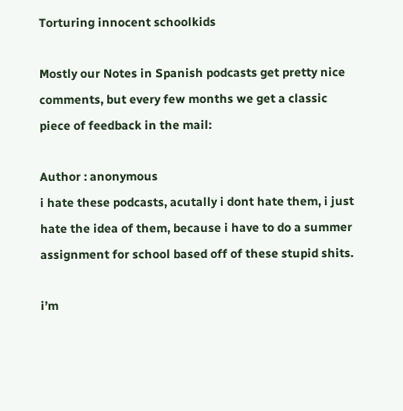Torturing innocent schoolkids

Mostly our Notes in Spanish podcasts get pretty nice comments, but every few months we get a classic piece of feedback in the mail:

Author : anonymous
i hate these podcasts, acutally i dont hate them, i just hate the idea of them, because i have to do a summer assignment for school based off of these stupid shits.

i’m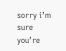sorry i’m sure you’re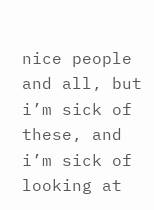nice people and all, but i’m sick of these, and i’m sick of looking at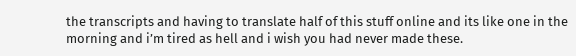the transcripts and having to translate half of this stuff online and its like one in the morning and i’m tired as hell and i wish you had never made these.